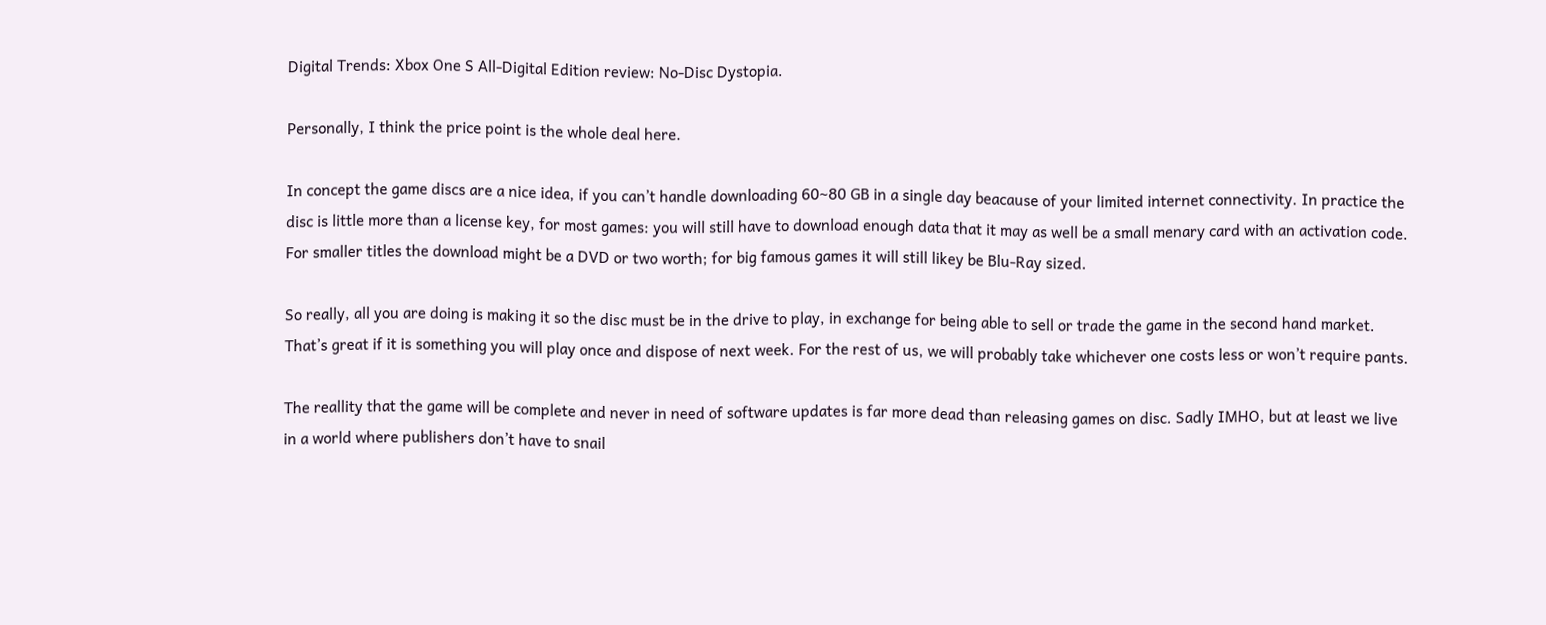Digital Trends: Xbox One S All-Digital Edition review: No-Disc Dystopia.

Personally, I think the price point is the whole deal here.

In concept the game discs are a nice idea, if you can’t handle downloading 60~80 GB in a single day beacause of your limited internet connectivity. In practice the disc is little more than a license key, for most games: you will still have to download enough data that it may as well be a small menary card with an activation code. For smaller titles the download might be a DVD or two worth; for big famous games it will still likey be Blu-Ray sized.

So really, all you are doing is making it so the disc must be in the drive to play, in exchange for being able to sell or trade the game in the second hand market. That’s great if it is something you will play once and dispose of next week. For the rest of us, we will probably take whichever one costs less or won’t require pants.

The reallity that the game will be complete and never in need of software updates is far more dead than releasing games on disc. Sadly IMHO, but at least we live in a world where publishers don’t have to snail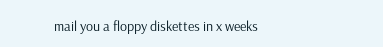mail you a floppy diskettes in x weeks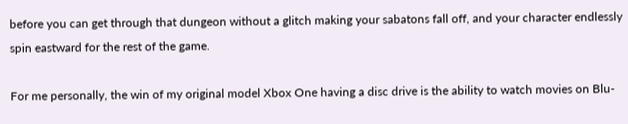before you can get through that dungeon without a glitch making your sabatons fall off, and your character endlessly spin eastward for the rest of the game.

For me personally, the win of my original model Xbox One having a disc drive is the ability to watch movies on Blu-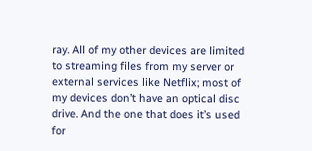ray. All of my other devices are limited to streaming files from my server or external services like Netflix; most of my devices don’t have an optical disc drive. And the one that does it’s used for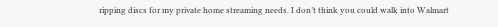ripping discs for my private home streaming needs. I don’t think you could walk into Walmart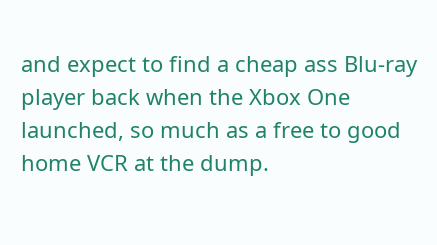and expect to find a cheap ass Blu-ray player back when the Xbox One launched, so much as a free to good home VCR at the dump.